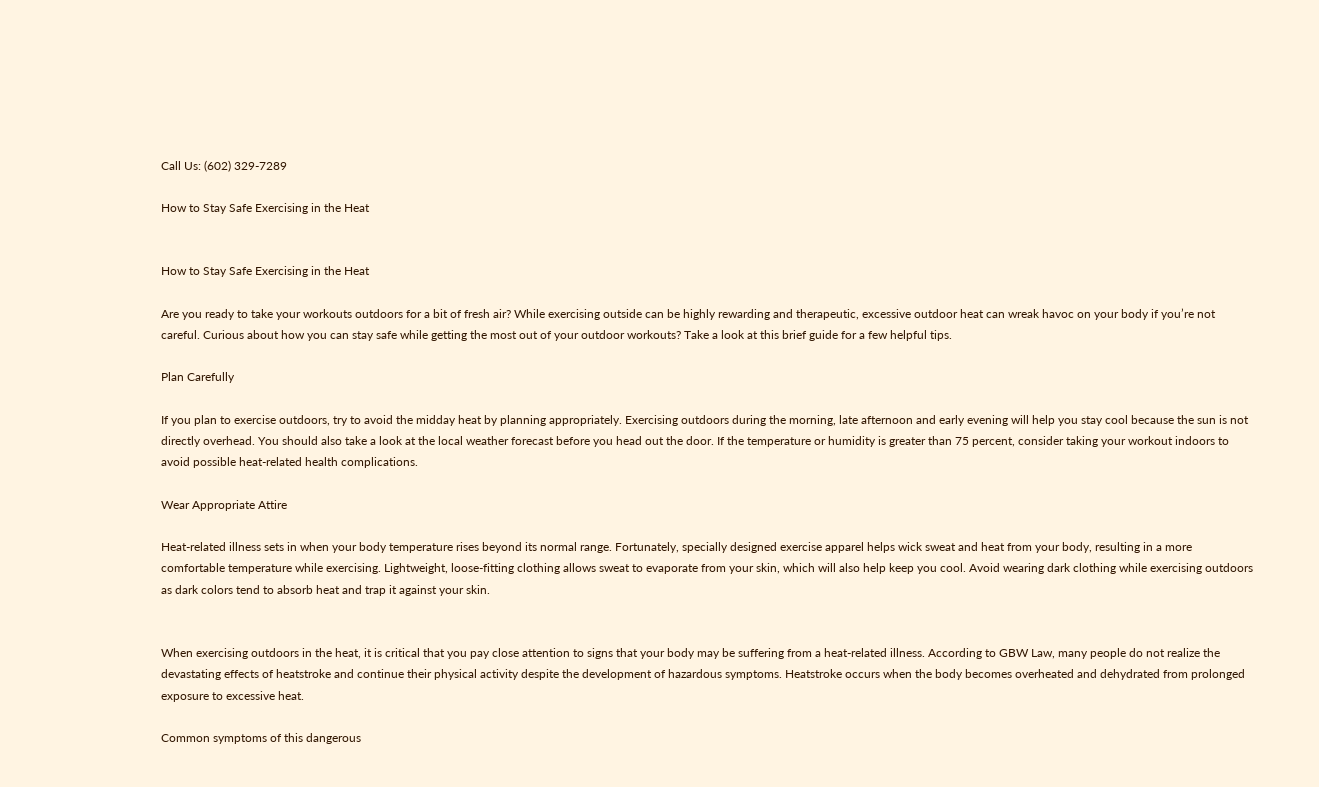Call Us: (602) 329-7289

How to Stay Safe Exercising in the Heat


How to Stay Safe Exercising in the Heat

Are you ready to take your workouts outdoors for a bit of fresh air? While exercising outside can be highly rewarding and therapeutic, excessive outdoor heat can wreak havoc on your body if you’re not careful. Curious about how you can stay safe while getting the most out of your outdoor workouts? Take a look at this brief guide for a few helpful tips.

Plan Carefully

If you plan to exercise outdoors, try to avoid the midday heat by planning appropriately. Exercising outdoors during the morning, late afternoon and early evening will help you stay cool because the sun is not directly overhead. You should also take a look at the local weather forecast before you head out the door. If the temperature or humidity is greater than 75 percent, consider taking your workout indoors to avoid possible heat-related health complications.

Wear Appropriate Attire

Heat-related illness sets in when your body temperature rises beyond its normal range. Fortunately, specially designed exercise apparel helps wick sweat and heat from your body, resulting in a more comfortable temperature while exercising. Lightweight, loose-fitting clothing allows sweat to evaporate from your skin, which will also help keep you cool. Avoid wearing dark clothing while exercising outdoors as dark colors tend to absorb heat and trap it against your skin.


When exercising outdoors in the heat, it is critical that you pay close attention to signs that your body may be suffering from a heat-related illness. According to GBW Law, many people do not realize the devastating effects of heatstroke and continue their physical activity despite the development of hazardous symptoms. Heatstroke occurs when the body becomes overheated and dehydrated from prolonged exposure to excessive heat.

Common symptoms of this dangerous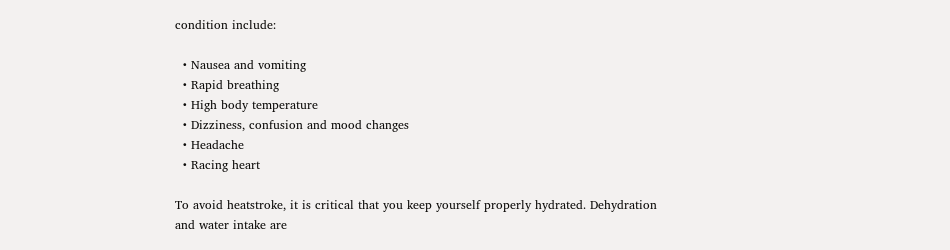condition include:

  • Nausea and vomiting
  • Rapid breathing
  • High body temperature
  • Dizziness, confusion and mood changes
  • Headache
  • Racing heart

To avoid heatstroke, it is critical that you keep yourself properly hydrated. Dehydration and water intake are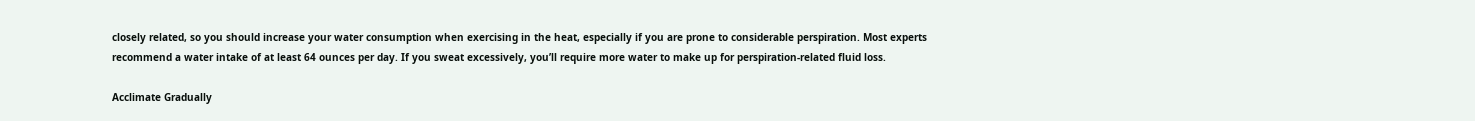closely related, so you should increase your water consumption when exercising in the heat, especially if you are prone to considerable perspiration. Most experts recommend a water intake of at least 64 ounces per day. If you sweat excessively, you’ll require more water to make up for perspiration-related fluid loss.

Acclimate Gradually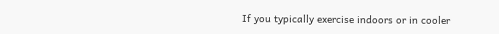If you typically exercise indoors or in cooler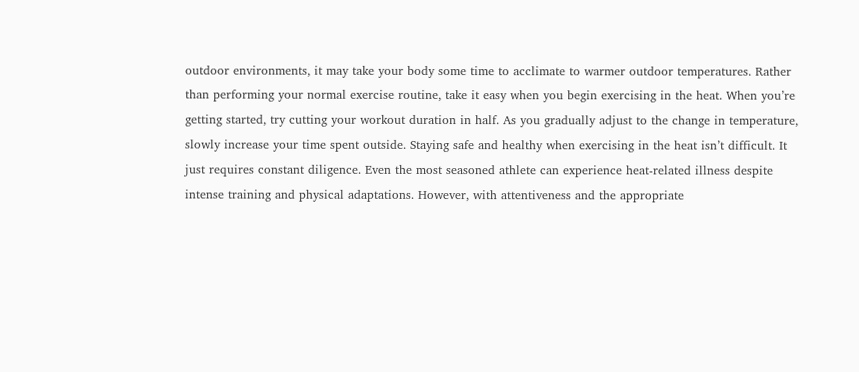outdoor environments, it may take your body some time to acclimate to warmer outdoor temperatures. Rather than performing your normal exercise routine, take it easy when you begin exercising in the heat. When you’re getting started, try cutting your workout duration in half. As you gradually adjust to the change in temperature, slowly increase your time spent outside. Staying safe and healthy when exercising in the heat isn’t difficult. It just requires constant diligence. Even the most seasoned athlete can experience heat-related illness despite intense training and physical adaptations. However, with attentiveness and the appropriate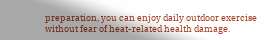preparation, you can enjoy daily outdoor exercise without fear of heat-related health damage.